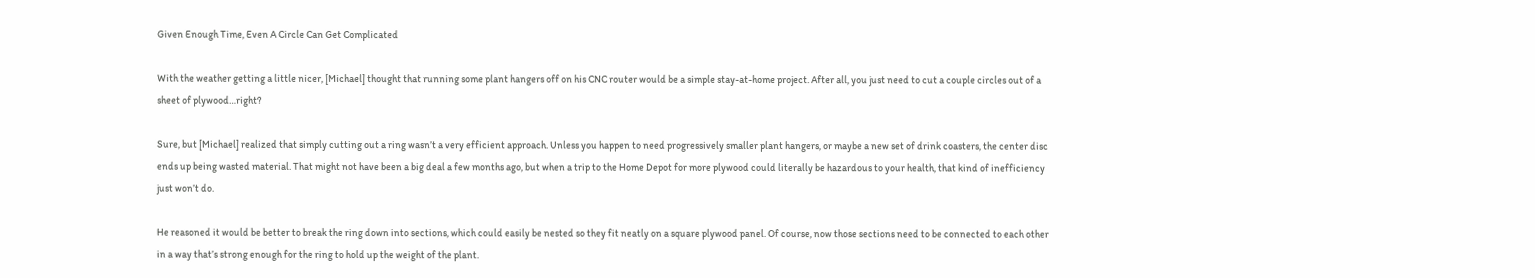Given Enough Time, Even A Circle Can Get Complicated

With the weather getting a little nicer, [Michael] thought that running some plant hangers off on his CNC router would be a simple stay-at-home project. After all, you just need to cut a couple circles out of a sheet of plywood…right?

Sure, but [Michael] realized that simply cutting out a ring wasn’t a very efficient approach. Unless you happen to need progressively smaller plant hangers, or maybe a new set of drink coasters, the center disc ends up being wasted material. That might not have been a big deal a few months ago, but when a trip to the Home Depot for more plywood could literally be hazardous to your health, that kind of inefficiency just won’t do.

He reasoned it would be better to break the ring down into sections, which could easily be nested so they fit neatly on a square plywood panel. Of course, now those sections need to be connected to each other in a way that’s strong enough for the ring to hold up the weight of the plant.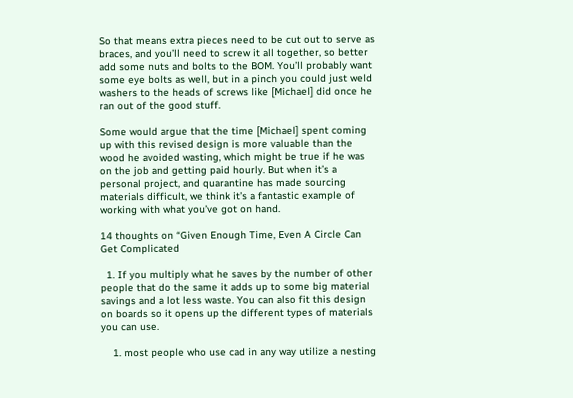So that means extra pieces need to be cut out to serve as braces, and you’ll need to screw it all together, so better add some nuts and bolts to the BOM. You’ll probably want some eye bolts as well, but in a pinch you could just weld washers to the heads of screws like [Michael] did once he ran out of the good stuff.

Some would argue that the time [Michael] spent coming up with this revised design is more valuable than the wood he avoided wasting, which might be true if he was on the job and getting paid hourly. But when it’s a personal project, and quarantine has made sourcing materials difficult, we think it’s a fantastic example of working with what you’ve got on hand.

14 thoughts on “Given Enough Time, Even A Circle Can Get Complicated

  1. If you multiply what he saves by the number of other people that do the same it adds up to some big material savings and a lot less waste. You can also fit this design on boards so it opens up the different types of materials you can use.

    1. most people who use cad in any way utilize a nesting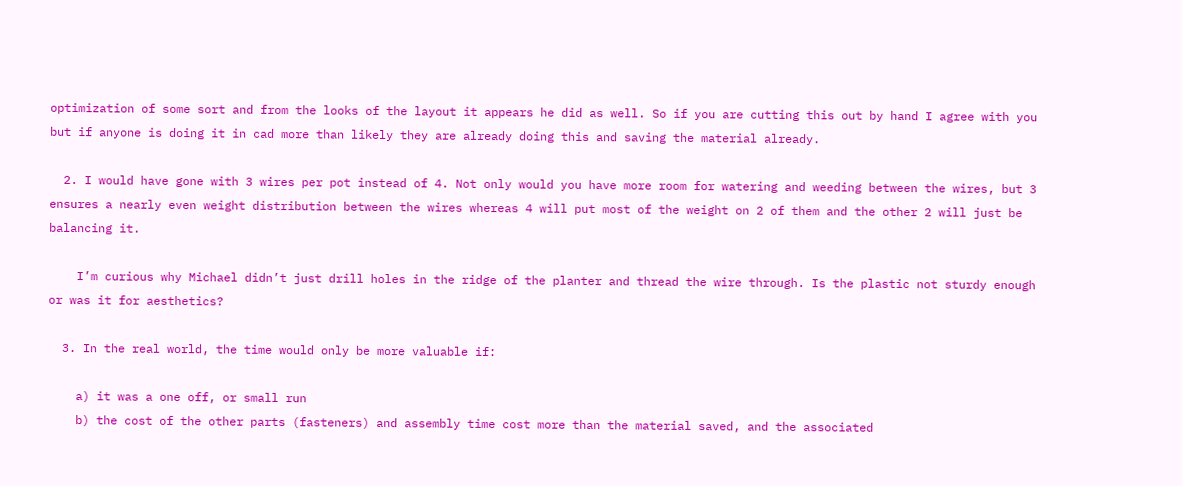optimization of some sort and from the looks of the layout it appears he did as well. So if you are cutting this out by hand I agree with you but if anyone is doing it in cad more than likely they are already doing this and saving the material already.

  2. I would have gone with 3 wires per pot instead of 4. Not only would you have more room for watering and weeding between the wires, but 3 ensures a nearly even weight distribution between the wires whereas 4 will put most of the weight on 2 of them and the other 2 will just be balancing it.

    I’m curious why Michael didn’t just drill holes in the ridge of the planter and thread the wire through. Is the plastic not sturdy enough or was it for aesthetics?

  3. In the real world, the time would only be more valuable if:

    a) it was a one off, or small run
    b) the cost of the other parts (fasteners) and assembly time cost more than the material saved, and the associated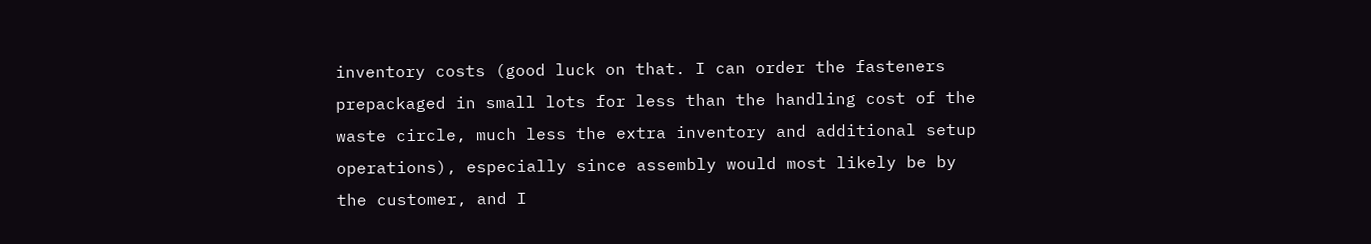inventory costs (good luck on that. I can order the fasteners prepackaged in small lots for less than the handling cost of the waste circle, much less the extra inventory and additional setup operations), especially since assembly would most likely be by the customer, and I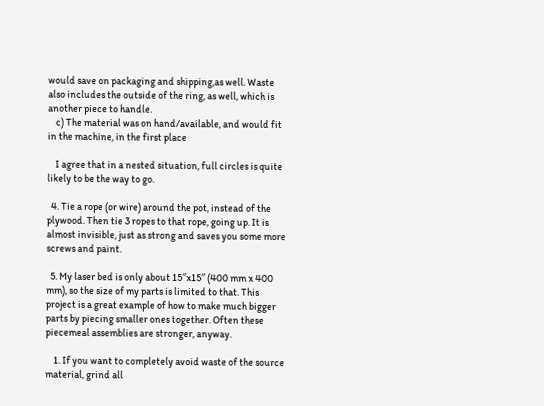would save on packaging and shipping,as well. Waste also includes the outside of the ring, as well, which is another piece to handle.
    c) The material was on hand/available, and would fit in the machine, in the first place

    I agree that in a nested situation, full circles is quite likely to be the way to go.

  4. Tie a rope (or wire) around the pot, instead of the plywood. Then tie 3 ropes to that rope, going up. It is almost invisible, just as strong and saves you some more screws and paint.

  5. My laser bed is only about 15″x15″ (400 mm x 400 mm), so the size of my parts is limited to that. This project is a great example of how to make much bigger parts by piecing smaller ones together. Often these piecemeal assemblies are stronger, anyway.

    1. If you want to completely avoid waste of the source material, grind all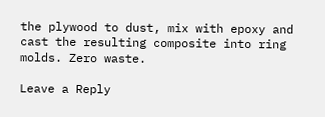the plywood to dust, mix with epoxy and cast the resulting composite into ring molds. Zero waste.

Leave a Reply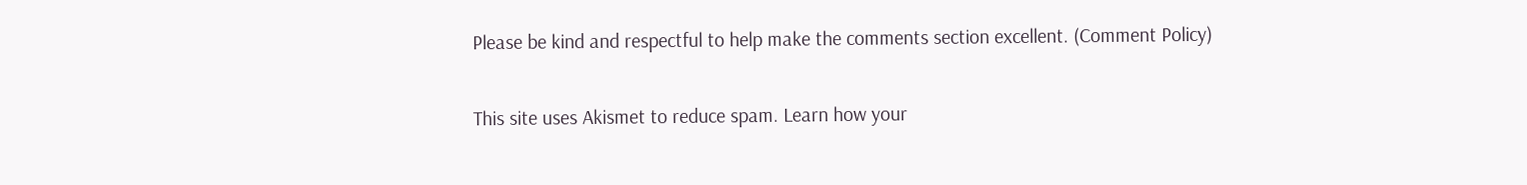Please be kind and respectful to help make the comments section excellent. (Comment Policy)

This site uses Akismet to reduce spam. Learn how your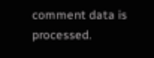comment data is processed.